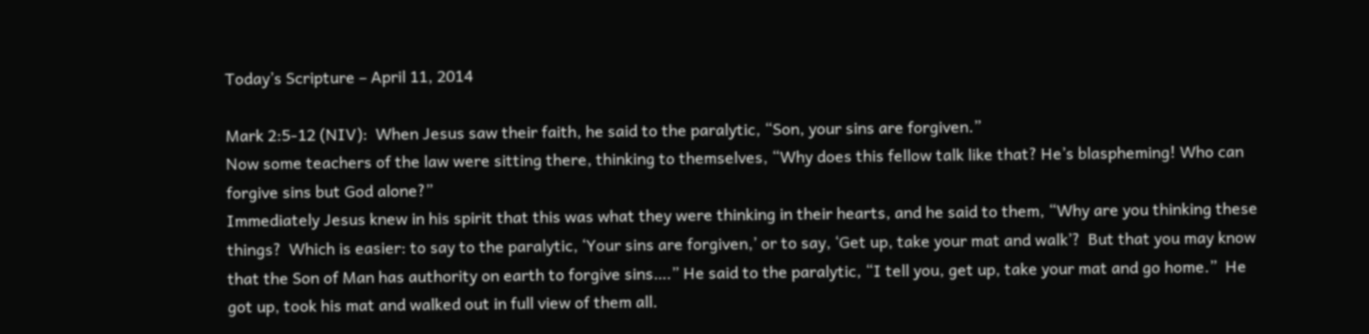Today’s Scripture – April 11, 2014

Mark 2:5-12 (NIV):  When Jesus saw their faith, he said to the paralytic, “Son, your sins are forgiven.”
Now some teachers of the law were sitting there, thinking to themselves, “Why does this fellow talk like that? He’s blaspheming! Who can forgive sins but God alone?”
Immediately Jesus knew in his spirit that this was what they were thinking in their hearts, and he said to them, “Why are you thinking these things?  Which is easier: to say to the paralytic, ‘Your sins are forgiven,’ or to say, ‘Get up, take your mat and walk’?  But that you may know that the Son of Man has authority on earth to forgive sins….” He said to the paralytic, “I tell you, get up, take your mat and go home.”  He got up, took his mat and walked out in full view of them all.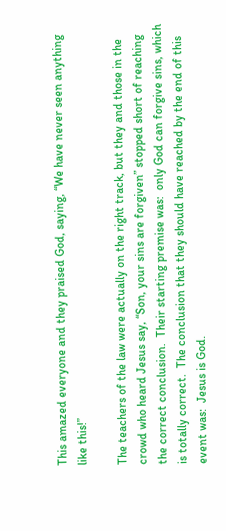This amazed everyone and they praised God, saying, “We have never seen anything like this!”

The teachers of the law were actually on the right track, but they and those in the crowd who heard Jesus say, “Son, your sins are forgiven” stopped short of reaching the correct conclusion.  Their starting premise was:  only God can forgive sins, which is totally correct.  The conclusion that they should have reached by the end of this event was:  Jesus is God.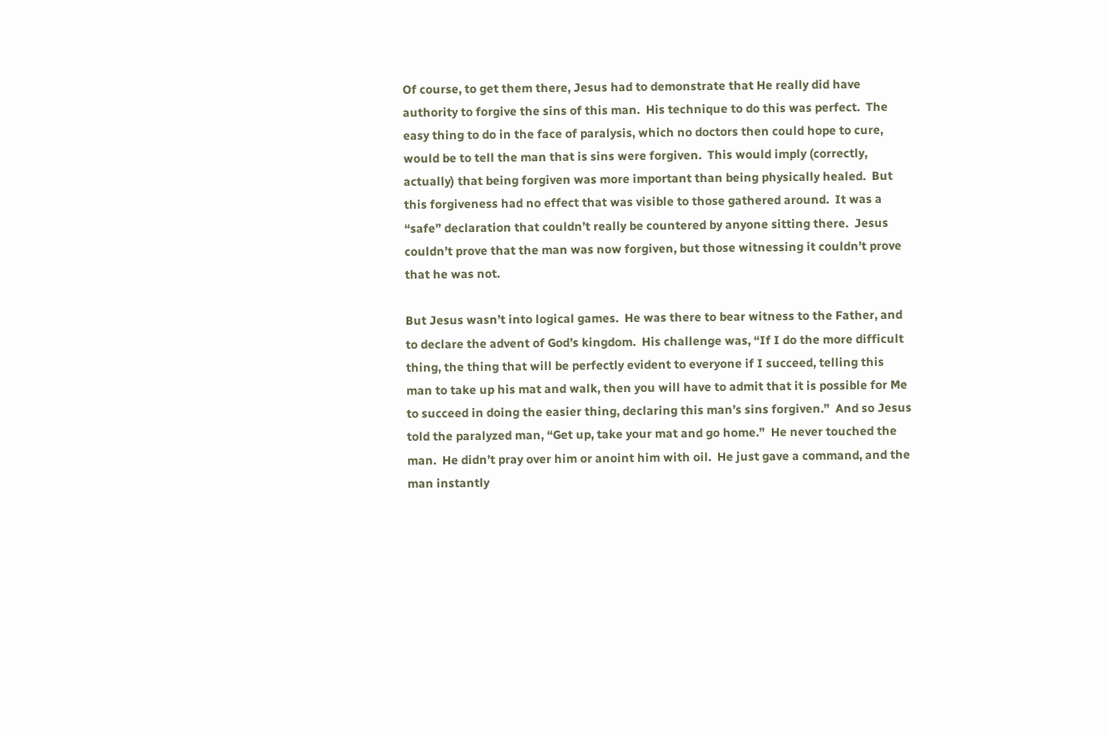Of course, to get them there, Jesus had to demonstrate that He really did have authority to forgive the sins of this man.  His technique to do this was perfect.  The easy thing to do in the face of paralysis, which no doctors then could hope to cure, would be to tell the man that is sins were forgiven.  This would imply (correctly, actually) that being forgiven was more important than being physically healed.  But this forgiveness had no effect that was visible to those gathered around.  It was a “safe” declaration that couldn’t really be countered by anyone sitting there.  Jesus couldn’t prove that the man was now forgiven, but those witnessing it couldn’t prove that he was not.

But Jesus wasn’t into logical games.  He was there to bear witness to the Father, and to declare the advent of God’s kingdom.  His challenge was, “If I do the more difficult thing, the thing that will be perfectly evident to everyone if I succeed, telling this man to take up his mat and walk, then you will have to admit that it is possible for Me to succeed in doing the easier thing, declaring this man’s sins forgiven.”  And so Jesus told the paralyzed man, “Get up, take your mat and go home.”  He never touched the man.  He didn’t pray over him or anoint him with oil.  He just gave a command, and the man instantly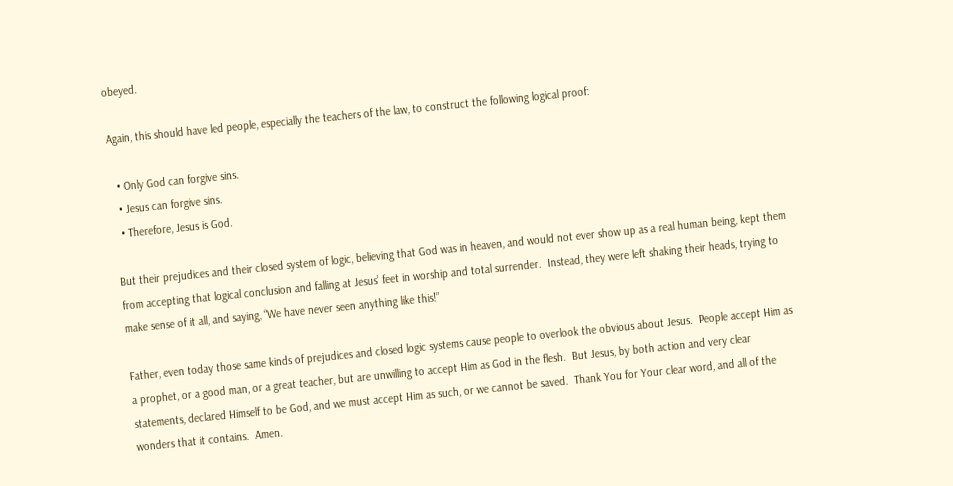obeyed.

Again, this should have led people, especially the teachers of the law, to construct the following logical proof:

  • Only God can forgive sins.
  • Jesus can forgive sins.
  • Therefore, Jesus is God.

But their prejudices and their closed system of logic, believing that God was in heaven, and would not ever show up as a real human being, kept them from accepting that logical conclusion and falling at Jesus’ feet in worship and total surrender.  Instead, they were left shaking their heads, trying to make sense of it all, and saying, “We have never seen anything like this!”

Father, even today those same kinds of prejudices and closed logic systems cause people to overlook the obvious about Jesus.  People accept Him as a prophet, or a good man, or a great teacher, but are unwilling to accept Him as God in the flesh.  But Jesus, by both action and very clear statements, declared Himself to be God, and we must accept Him as such, or we cannot be saved.  Thank You for Your clear word, and all of the wonders that it contains.  Amen.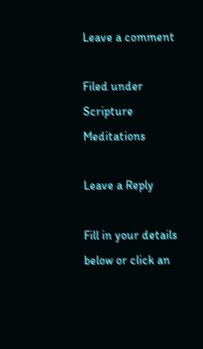Leave a comment

Filed under Scripture Meditations

Leave a Reply

Fill in your details below or click an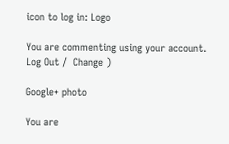icon to log in: Logo

You are commenting using your account. Log Out /  Change )

Google+ photo

You are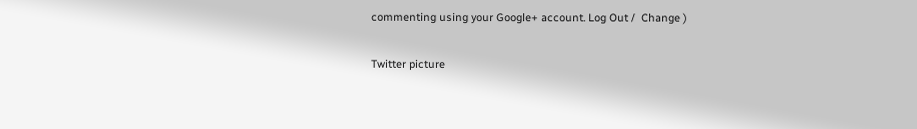commenting using your Google+ account. Log Out /  Change )

Twitter picture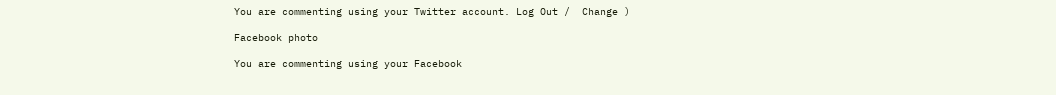You are commenting using your Twitter account. Log Out /  Change )

Facebook photo

You are commenting using your Facebook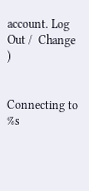account. Log Out /  Change )


Connecting to %s